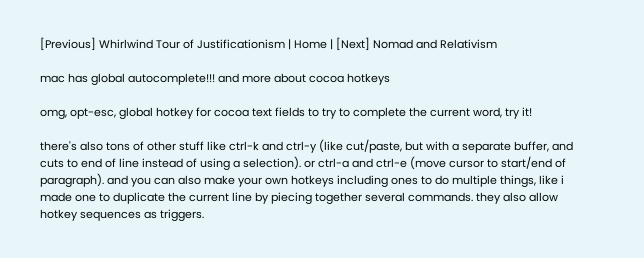[Previous] Whirlwind Tour of Justificationism | Home | [Next] Nomad and Relativism

mac has global autocomplete!!! and more about cocoa hotkeys

omg, opt-esc, global hotkey for cocoa text fields to try to complete the current word, try it!

there's also tons of other stuff like ctrl-k and ctrl-y (like cut/paste, but with a separate buffer, and cuts to end of line instead of using a selection). or ctrl-a and ctrl-e (move cursor to start/end of paragraph). and you can also make your own hotkeys including ones to do multiple things, like i made one to duplicate the current line by piecing together several commands. they also allow hotkey sequences as triggers.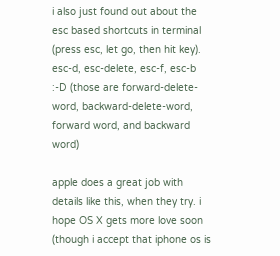i also just found out about the esc based shortcuts in terminal (press esc, let go, then hit key). esc-d, esc-delete, esc-f, esc-b :-D (those are forward-delete-word, backward-delete-word, forward word, and backward word)

apple does a great job with details like this, when they try. i hope OS X gets more love soon (though i accept that iphone os is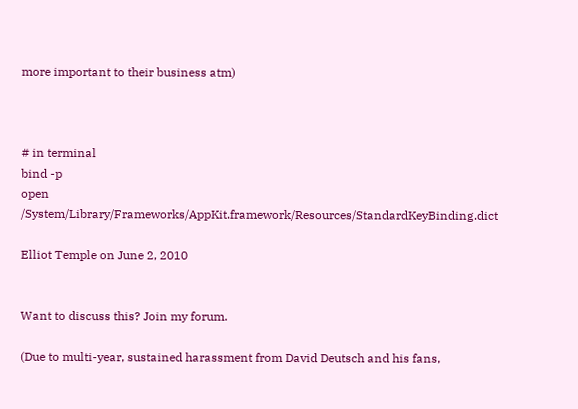more important to their business atm)



# in terminal
bind -p
open /System/Library/Frameworks/AppKit.framework/Resources/StandardKeyBinding.dict

Elliot Temple on June 2, 2010


Want to discuss this? Join my forum.

(Due to multi-year, sustained harassment from David Deutsch and his fans,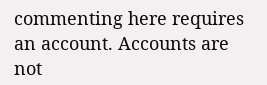commenting here requires an account. Accounts are not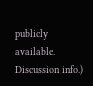publicly available. Discussion info.)